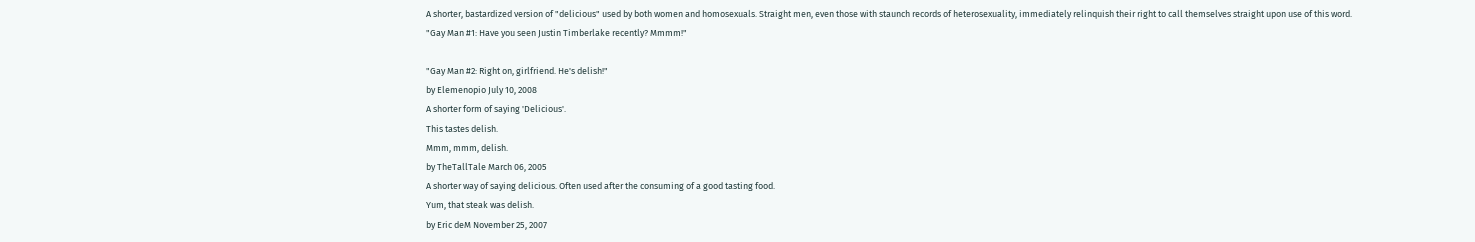A shorter, bastardized version of "delicious" used by both women and homosexuals. Straight men, even those with staunch records of heterosexuality, immediately relinquish their right to call themselves straight upon use of this word.
"Gay Man #1: Have you seen Justin Timberlake recently? Mmmm!"

"Gay Man #2: Right on, girlfriend. He's delish!"
by Elemenopio July 10, 2008
A shorter form of saying 'Delicious'.
This tastes delish.
Mmm, mmm, delish.
by TheTallTale March 06, 2005
A shorter way of saying delicious. Often used after the consuming of a good tasting food.
Yum, that steak was delish.
by Eric deM November 25, 2007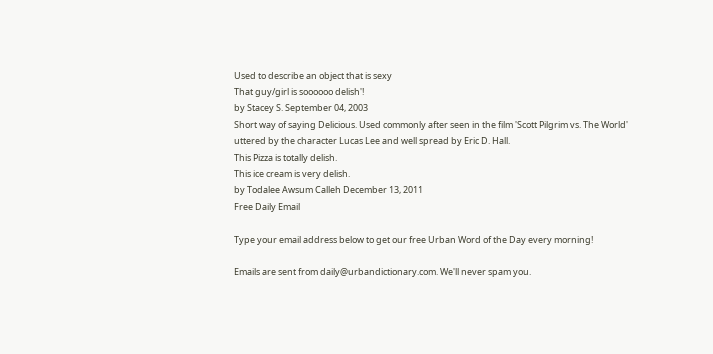Used to describe an object that is sexy
That guy/girl is soooooo delish'!
by Stacey S. September 04, 2003
Short way of saying Delicious. Used commonly after seen in the film 'Scott Pilgrim vs. The World' uttered by the character Lucas Lee and well spread by Eric D. Hall.
This Pizza is totally delish.
This ice cream is very delish.
by Todalee Awsum Calleh December 13, 2011
Free Daily Email

Type your email address below to get our free Urban Word of the Day every morning!

Emails are sent from daily@urbandictionary.com. We'll never spam you.